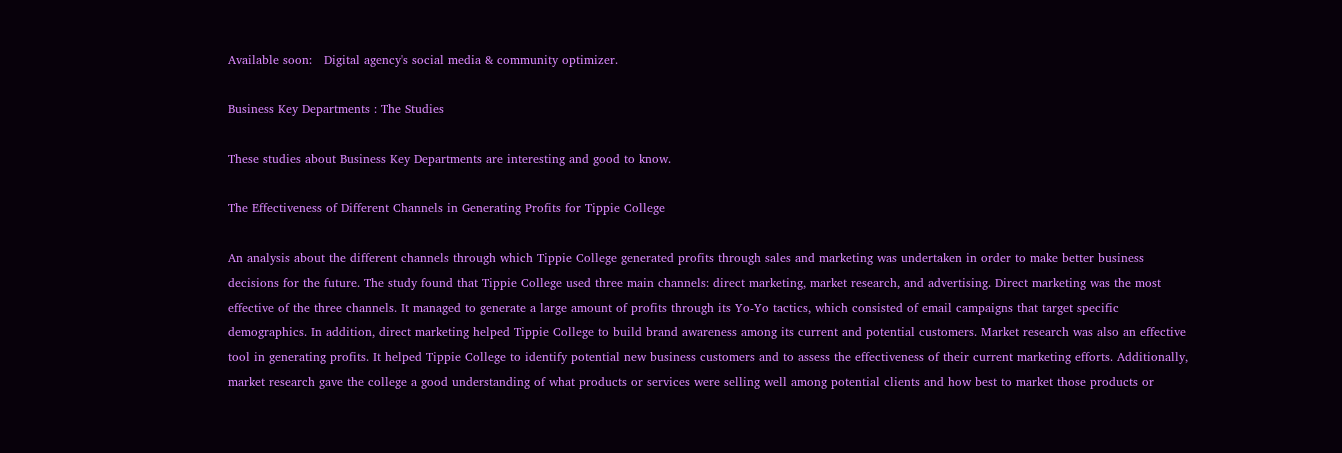Available soon:   Digital agency's social media & community optimizer.

Business Key Departments : The Studies

These studies about Business Key Departments are interesting and good to know.

The Effectiveness of Different Channels in Generating Profits for Tippie College

An analysis about the different channels through which Tippie College generated profits through sales and marketing was undertaken in order to make better business decisions for the future. The study found that Tippie College used three main channels: direct marketing, market research, and advertising. Direct marketing was the most effective of the three channels. It managed to generate a large amount of profits through its Yo-Yo tactics, which consisted of email campaigns that target specific demographics. In addition, direct marketing helped Tippie College to build brand awareness among its current and potential customers. Market research was also an effective tool in generating profits. It helped Tippie College to identify potential new business customers and to assess the effectiveness of their current marketing efforts. Additionally, market research gave the college a good understanding of what products or services were selling well among potential clients and how best to market those products or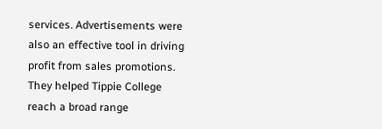services. Advertisements were also an effective tool in driving profit from sales promotions. They helped Tippie College reach a broad range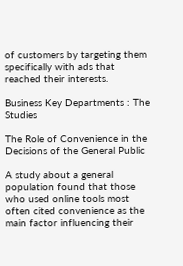of customers by targeting them specifically with ads that reached their interests.

Business Key Departments : The Studies

The Role of Convenience in the Decisions of the General Public

A study about a general population found that those who used online tools most often cited convenience as the main factor influencing their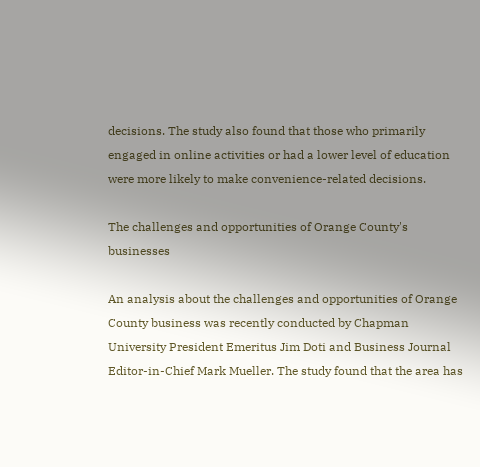decisions. The study also found that those who primarily engaged in online activities or had a lower level of education were more likely to make convenience-related decisions.

The challenges and opportunities of Orange County's businesses

An analysis about the challenges and opportunities of Orange County business was recently conducted by Chapman University President Emeritus Jim Doti and Business Journal Editor-in-Chief Mark Mueller. The study found that the area has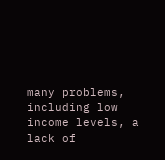many problems, including low income levels, a lack of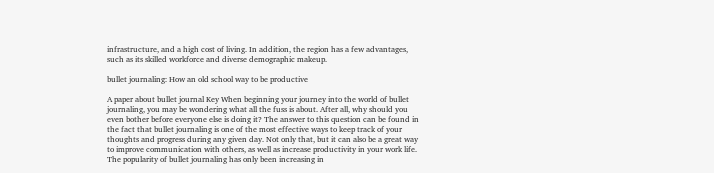infrastructure, and a high cost of living. In addition, the region has a few advantages, such as its skilled workforce and diverse demographic makeup.

bullet journaling: How an old school way to be productive

A paper about bullet journal Key When beginning your journey into the world of bullet journaling, you may be wondering what all the fuss is about. After all, why should you even bother before everyone else is doing it? The answer to this question can be found in the fact that bullet journaling is one of the most effective ways to keep track of your thoughts and progress during any given day. Not only that, but it can also be a great way to improve communication with others, as well as increase productivity in your work life. The popularity of bullet journaling has only been increasing in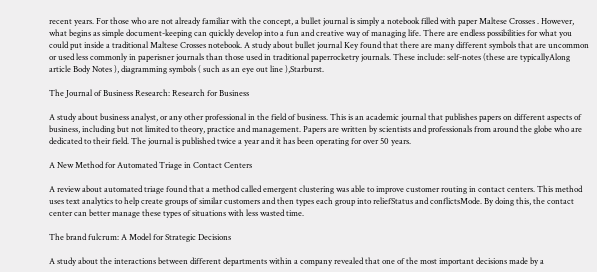recent years. For those who are not already familiar with the concept, a bullet journal is simply a notebook filled with paper Maltese Crosses . However, what begins as simple document-keeping can quickly develop into a fun and creative way of managing life. There are endless possibilities for what you could put inside a traditional Maltese Crosses notebook. A study about bullet journal Key found that there are many different symbols that are uncommon or used less commonly in paperisner journals than those used in traditional paperrocketry journals. These include: self-notes (these are typicallyAlong article Body Notes ), diagramming symbols ( such as an eye out line ),Starburst.

The Journal of Business Research: Research for Business

A study about business analyst, or any other professional in the field of business. This is an academic journal that publishes papers on different aspects of business, including but not limited to theory, practice and management. Papers are written by scientists and professionals from around the globe who are dedicated to their field. The journal is published twice a year and it has been operating for over 50 years.

A New Method for Automated Triage in Contact Centers

A review about automated triage found that a method called emergent clustering was able to improve customer routing in contact centers. This method uses text analytics to help create groups of similar customers and then types each group into reliefStatus and conflictsMode. By doing this, the contact center can better manage these types of situations with less wasted time.

The brand fulcrum: A Model for Strategic Decisions

A study about the interactions between different departments within a company revealed that one of the most important decisions made by a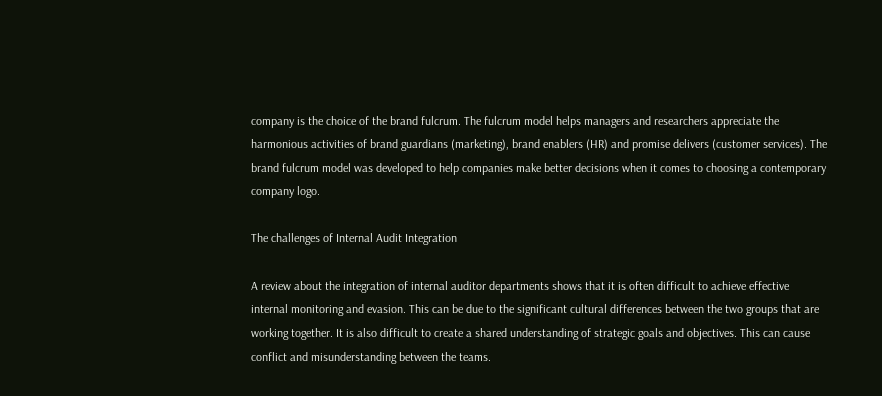company is the choice of the brand fulcrum. The fulcrum model helps managers and researchers appreciate the harmonious activities of brand guardians (marketing), brand enablers (HR) and promise delivers (customer services). The brand fulcrum model was developed to help companies make better decisions when it comes to choosing a contemporary company logo.

The challenges of Internal Audit Integration

A review about the integration of internal auditor departments shows that it is often difficult to achieve effective internal monitoring and evasion. This can be due to the significant cultural differences between the two groups that are working together. It is also difficult to create a shared understanding of strategic goals and objectives. This can cause conflict and misunderstanding between the teams.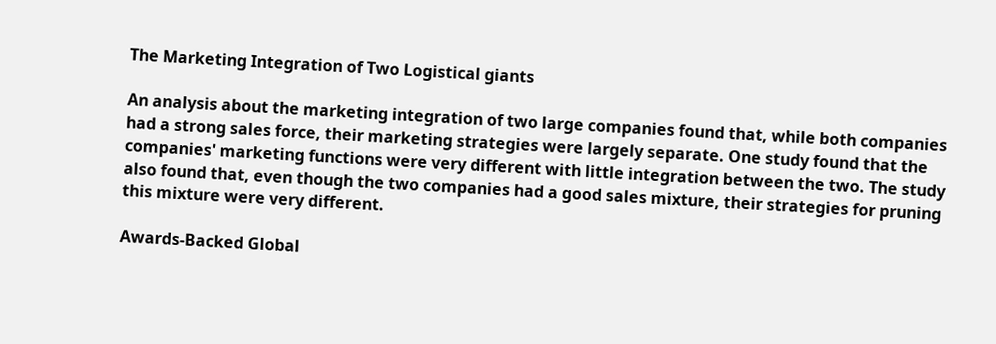The Marketing Integration of Two Logistical giants

An analysis about the marketing integration of two large companies found that, while both companies had a strong sales force, their marketing strategies were largely separate. One study found that the companies' marketing functions were very different with little integration between the two. The study also found that, even though the two companies had a good sales mixture, their strategies for pruning this mixture were very different.

Awards-Backed Global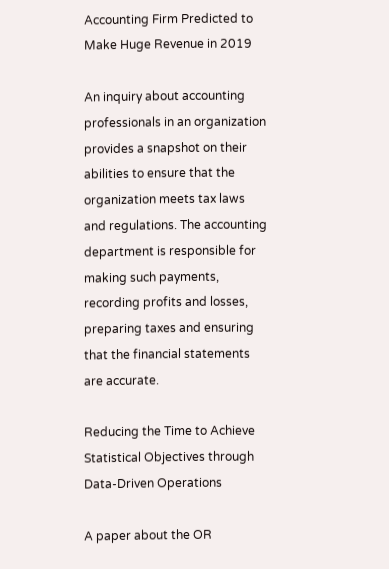Accounting Firm Predicted to Make Huge Revenue in 2019

An inquiry about accounting professionals in an organization provides a snapshot on their abilities to ensure that the organization meets tax laws and regulations. The accounting department is responsible for making such payments, recording profits and losses, preparing taxes and ensuring that the financial statements are accurate.

Reducing the Time to Achieve Statistical Objectives through Data-Driven Operations

A paper about the OR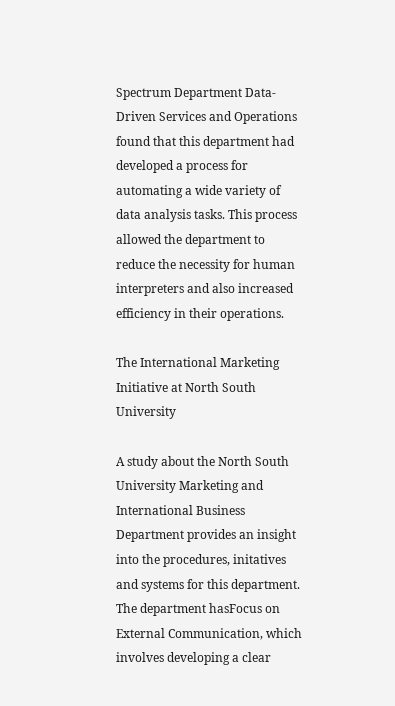Spectrum Department Data-Driven Services and Operations found that this department had developed a process for automating a wide variety of data analysis tasks. This process allowed the department to reduce the necessity for human interpreters and also increased efficiency in their operations.

The International Marketing Initiative at North South University

A study about the North South University Marketing and International Business Department provides an insight into the procedures, initatives and systems for this department. The department hasFocus on External Communication, which involves developing a clear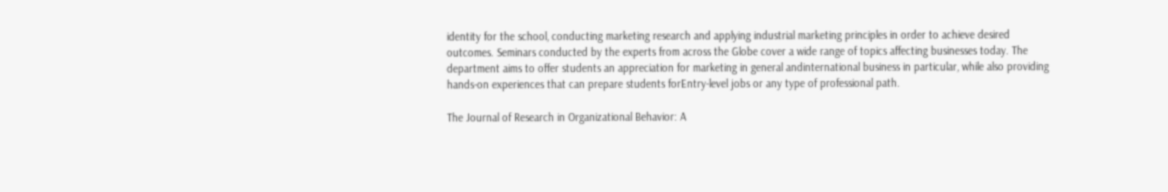identity for the school, conducting marketing research and applying industrial marketing principles in order to achieve desired outcomes. Seminars conducted by the experts from across the Globe cover a wide range of topics affecting businesses today. The department aims to offer students an appreciation for marketing in general andinternational business in particular, while also providing hands-on experiences that can prepare students forEntry-level jobs or any type of professional path.

The Journal of Research in Organizational Behavior: A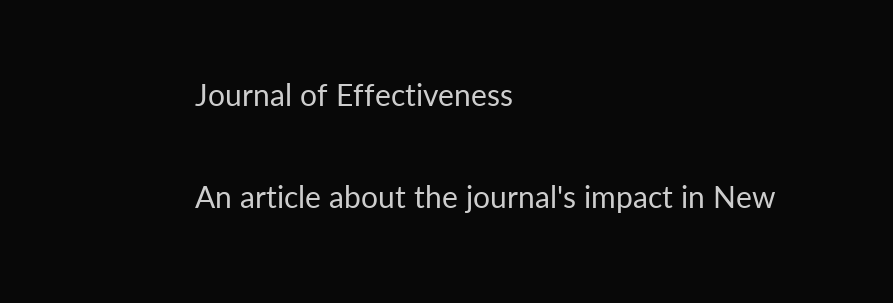Journal of Effectiveness

An article about the journal's impact in New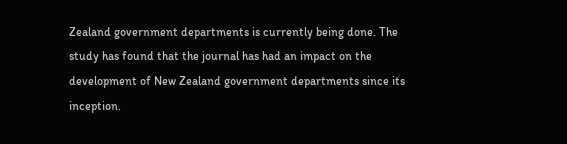Zealand government departments is currently being done. The study has found that the journal has had an impact on the development of New Zealand government departments since its inception.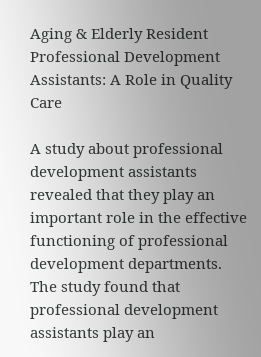Aging & Elderly Resident Professional Development Assistants: A Role in Quality Care

A study about professional development assistants revealed that they play an important role in the effective functioning of professional development departments. The study found that professional development assistants play an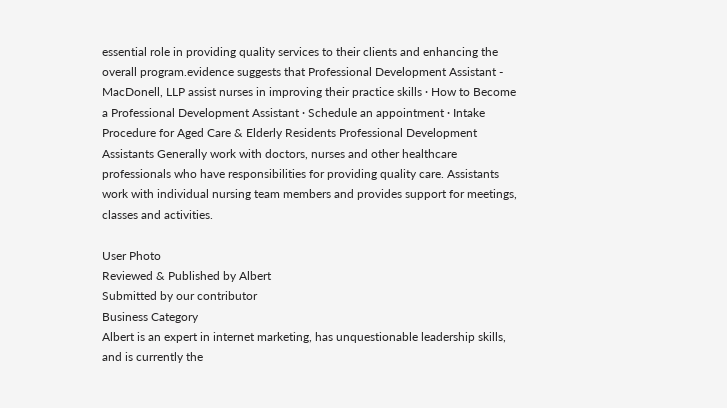essential role in providing quality services to their clients and enhancing the overall program.evidence suggests that Professional Development Assistant - MacDonell, LLP assist nurses in improving their practice skills · How to Become a Professional Development Assistant · Schedule an appointment · Intake Procedure for Aged Care & Elderly Residents Professional Development Assistants Generally work with doctors, nurses and other healthcare professionals who have responsibilities for providing quality care. Assistants work with individual nursing team members and provides support for meetings, classes and activities.

User Photo
Reviewed & Published by Albert
Submitted by our contributor
Business Category
Albert is an expert in internet marketing, has unquestionable leadership skills, and is currently the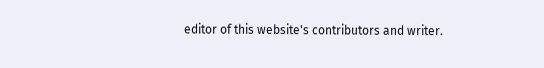editor of this website's contributors and writer.